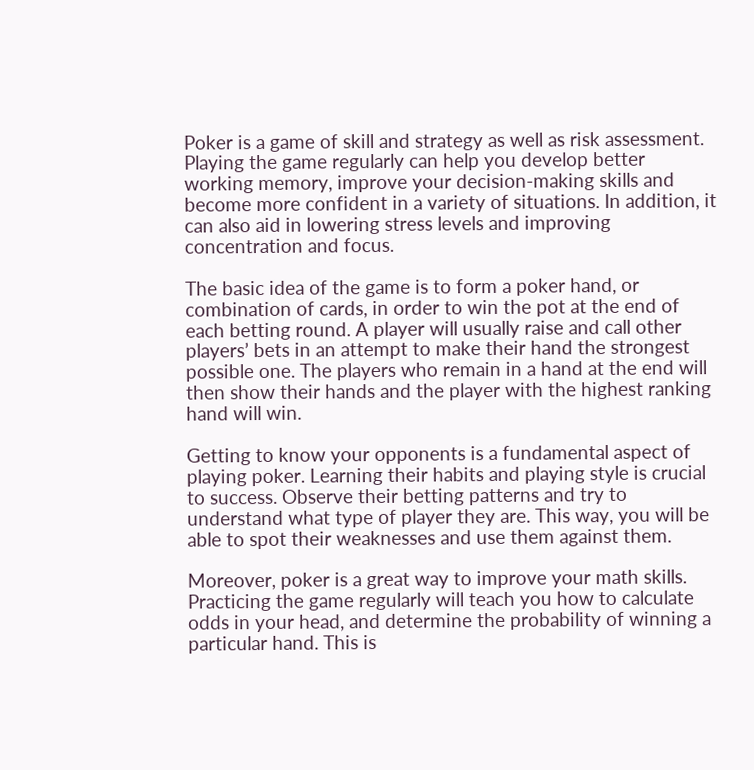Poker is a game of skill and strategy as well as risk assessment. Playing the game regularly can help you develop better working memory, improve your decision-making skills and become more confident in a variety of situations. In addition, it can also aid in lowering stress levels and improving concentration and focus.

The basic idea of the game is to form a poker hand, or combination of cards, in order to win the pot at the end of each betting round. A player will usually raise and call other players’ bets in an attempt to make their hand the strongest possible one. The players who remain in a hand at the end will then show their hands and the player with the highest ranking hand will win.

Getting to know your opponents is a fundamental aspect of playing poker. Learning their habits and playing style is crucial to success. Observe their betting patterns and try to understand what type of player they are. This way, you will be able to spot their weaknesses and use them against them.

Moreover, poker is a great way to improve your math skills. Practicing the game regularly will teach you how to calculate odds in your head, and determine the probability of winning a particular hand. This is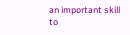an important skill to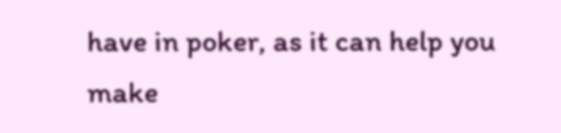have in poker, as it can help you make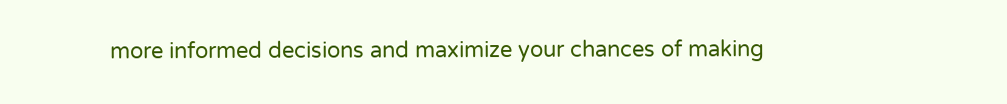more informed decisions and maximize your chances of making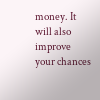money. It will also improve your chances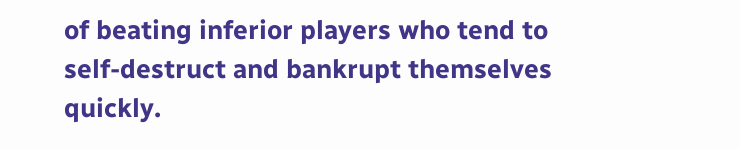of beating inferior players who tend to self-destruct and bankrupt themselves quickly.